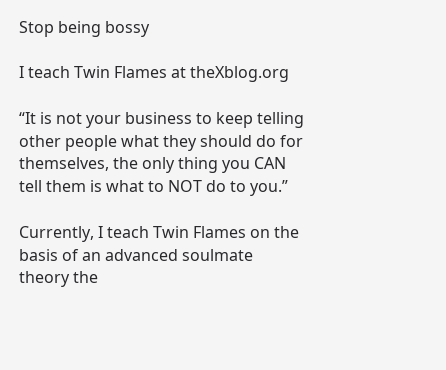Stop being bossy

I teach Twin Flames at theXblog.org

“It is not your business to keep telling other people what they should do for themselves, the only thing you CAN tell them is what to NOT do to you.”

Currently, I teach Twin Flames on the basis of an advanced soulmate theory the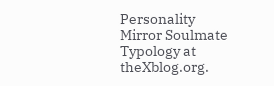Personality Mirror Soulmate Typology at theXblog.org.